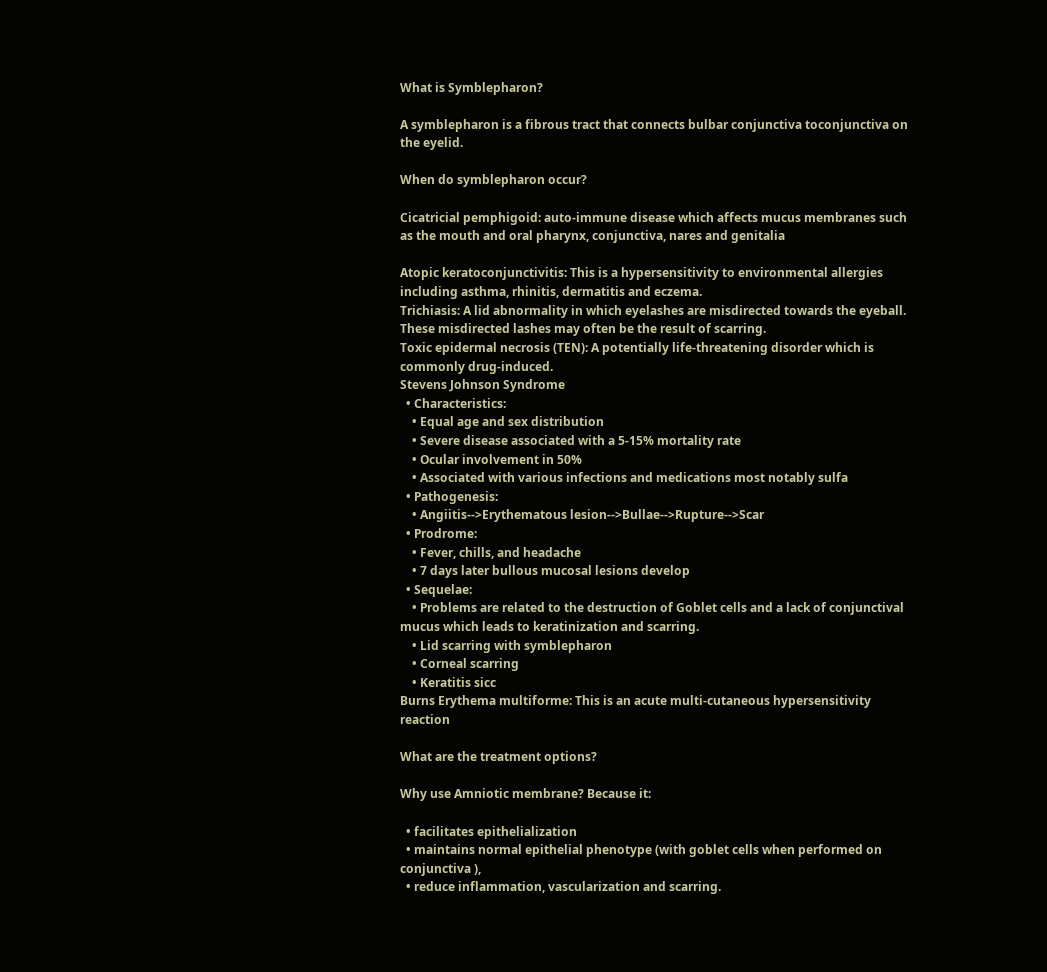What is Symblepharon?

A symblepharon is a fibrous tract that connects bulbar conjunctiva toconjunctiva on the eyelid.

When do symblepharon occur?

Cicatricial pemphigoid: auto-immune disease which affects mucus membranes such as the mouth and oral pharynx, conjunctiva, nares and genitalia

Atopic keratoconjunctivitis: This is a hypersensitivity to environmental allergies including asthma, rhinitis, dermatitis and eczema.
Trichiasis: A lid abnormality in which eyelashes are misdirected towards the eyeball. These misdirected lashes may often be the result of scarring.
Toxic epidermal necrosis (TEN): A potentially life-threatening disorder which is commonly drug-induced.
Stevens Johnson Syndrome
  • Characteristics:
    • Equal age and sex distribution
    • Severe disease associated with a 5-15% mortality rate
    • Ocular involvement in 50%
    • Associated with various infections and medications most notably sulfa
  • Pathogenesis:
    • Angiitis-->Erythematous lesion-->Bullae-->Rupture-->Scar
  • Prodrome:
    • Fever, chills, and headache
    • 7 days later bullous mucosal lesions develop
  • Sequelae:
    • Problems are related to the destruction of Goblet cells and a lack of conjunctival mucus which leads to keratinization and scarring.
    • Lid scarring with symblepharon
    • Corneal scarring
    • Keratitis sicc
Burns Erythema multiforme: This is an acute multi-cutaneous hypersensitivity reaction

What are the treatment options?

Why use Amniotic membrane? Because it:

  • facilitates epithelialization
  • maintains normal epithelial phenotype (with goblet cells when performed on conjunctiva ),
  • reduce inflammation, vascularization and scarring.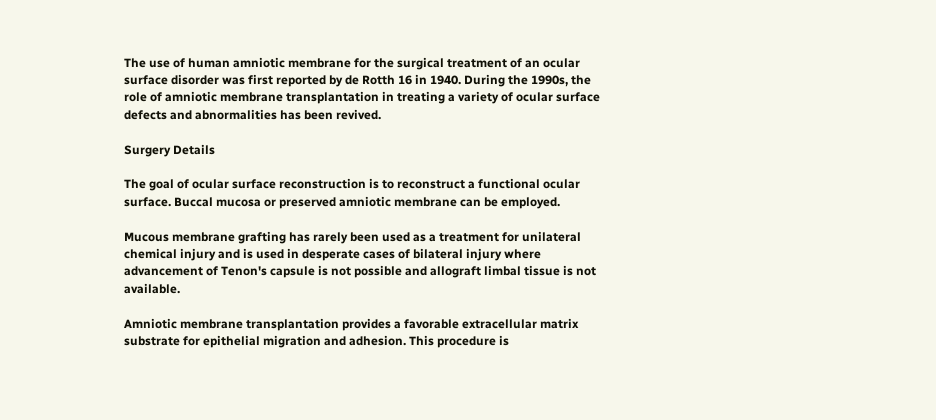The use of human amniotic membrane for the surgical treatment of an ocular surface disorder was first reported by de Rotth 16 in 1940. During the 1990s, the role of amniotic membrane transplantation in treating a variety of ocular surface defects and abnormalities has been revived.

Surgery Details

The goal of ocular surface reconstruction is to reconstruct a functional ocular surface. Buccal mucosa or preserved amniotic membrane can be employed.

Mucous membrane grafting has rarely been used as a treatment for unilateral chemical injury and is used in desperate cases of bilateral injury where advancement of Tenon's capsule is not possible and allograft limbal tissue is not available.

Amniotic membrane transplantation provides a favorable extracellular matrix substrate for epithelial migration and adhesion. This procedure is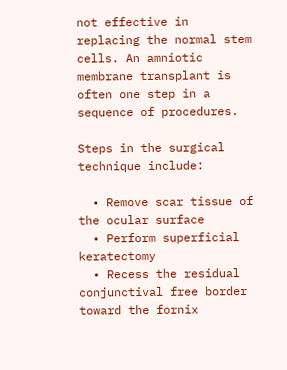not effective in replacing the normal stem cells. An amniotic membrane transplant is often one step in a sequence of procedures.

Steps in the surgical technique include:

  • Remove scar tissue of the ocular surface
  • Perform superficial keratectomy
  • Recess the residual conjunctival free border toward the fornix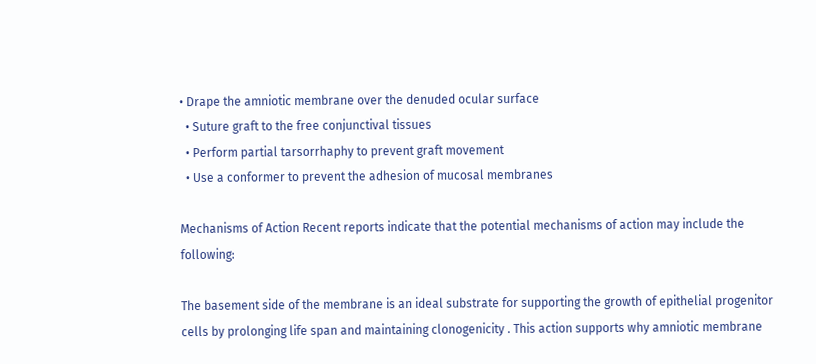• Drape the amniotic membrane over the denuded ocular surface
  • Suture graft to the free conjunctival tissues
  • Perform partial tarsorrhaphy to prevent graft movement
  • Use a conformer to prevent the adhesion of mucosal membranes

Mechanisms of Action Recent reports indicate that the potential mechanisms of action may include the following:

The basement side of the membrane is an ideal substrate for supporting the growth of epithelial progenitor cells by prolonging life span and maintaining clonogenicity . This action supports why amniotic membrane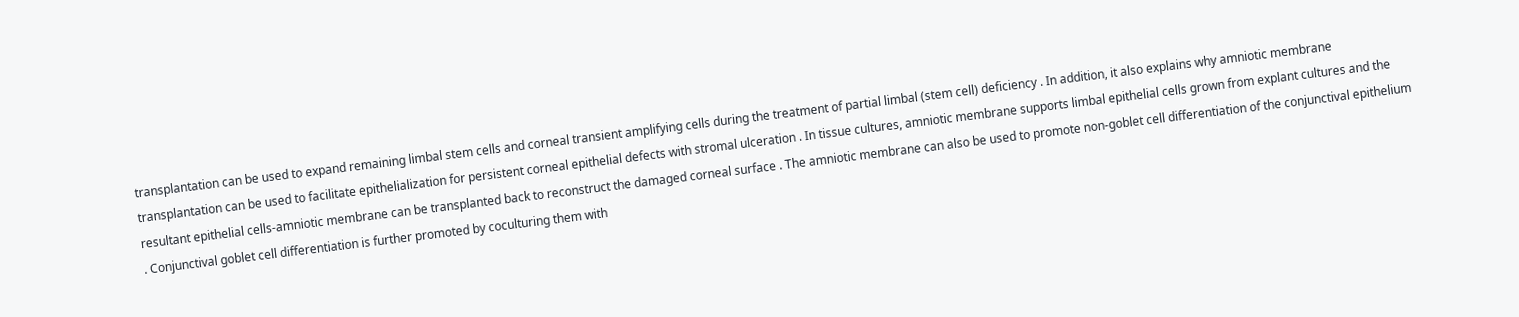transplantation can be used to expand remaining limbal stem cells and corneal transient amplifying cells during the treatment of partial limbal (stem cell) deficiency . In addition, it also explains why amniotic membrane transplantation can be used to facilitate epithelialization for persistent corneal epithelial defects with stromal ulceration . In tissue cultures, amniotic membrane supports limbal epithelial cells grown from explant cultures and the resultant epithelial cells-amniotic membrane can be transplanted back to reconstruct the damaged corneal surface . The amniotic membrane can also be used to promote non-goblet cell differentiation of the conjunctival epithelium . Conjunctival goblet cell differentiation is further promoted by coculturing them with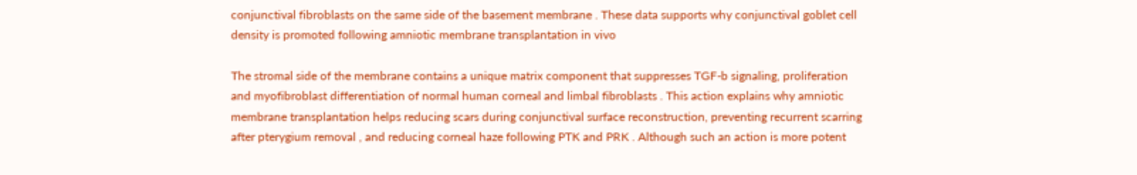conjunctival fibroblasts on the same side of the basement membrane . These data supports why conjunctival goblet cell density is promoted following amniotic membrane transplantation in vivo

The stromal side of the membrane contains a unique matrix component that suppresses TGF-b signaling, proliferation and myofibroblast differentiation of normal human corneal and limbal fibroblasts . This action explains why amniotic membrane transplantation helps reducing scars during conjunctival surface reconstruction, preventing recurrent scarring after pterygium removal , and reducing corneal haze following PTK and PRK . Although such an action is more potent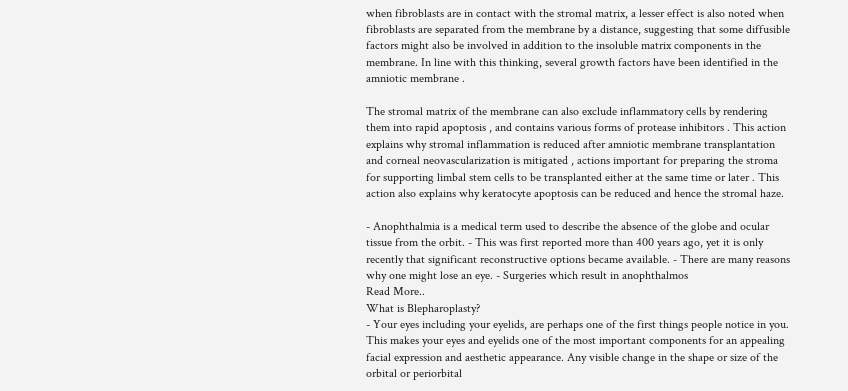when fibroblasts are in contact with the stromal matrix, a lesser effect is also noted when fibroblasts are separated from the membrane by a distance, suggesting that some diffusible factors might also be involved in addition to the insoluble matrix components in the membrane. In line with this thinking, several growth factors have been identified in the amniotic membrane .

The stromal matrix of the membrane can also exclude inflammatory cells by rendering them into rapid apoptosis , and contains various forms of protease inhibitors . This action explains why stromal inflammation is reduced after amniotic membrane transplantation and corneal neovascularization is mitigated , actions important for preparing the stroma for supporting limbal stem cells to be transplanted either at the same time or later . This action also explains why keratocyte apoptosis can be reduced and hence the stromal haze.

- Anophthalmia is a medical term used to describe the absence of the globe and ocular tissue from the orbit. - This was first reported more than 400 years ago, yet it is only recently that significant reconstructive options became available. - There are many reasons why one might lose an eye. - Surgeries which result in anophthalmos
Read More..
What is Blepharoplasty?
- Your eyes including your eyelids, are perhaps one of the first things people notice in you. This makes your eyes and eyelids one of the most important components for an appealing facial expression and aesthetic appearance. Any visible change in the shape or size of the orbital or periorbital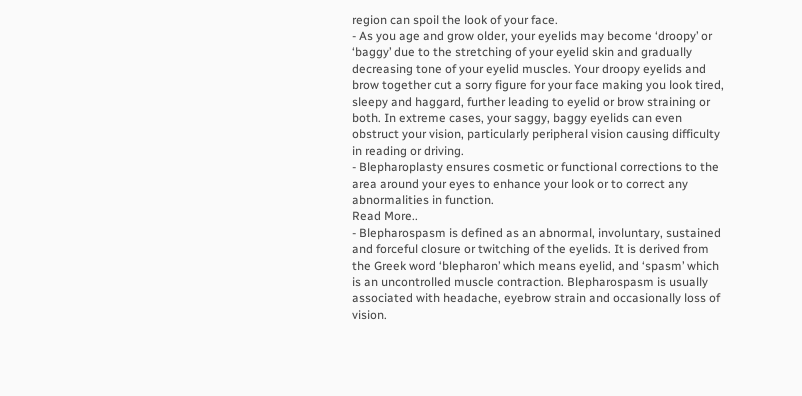region can spoil the look of your face.
- As you age and grow older, your eyelids may become ‘droopy’ or ‘baggy’ due to the stretching of your eyelid skin and gradually decreasing tone of your eyelid muscles. Your droopy eyelids and brow together cut a sorry figure for your face making you look tired, sleepy and haggard, further leading to eyelid or brow straining or both. In extreme cases, your saggy, baggy eyelids can even obstruct your vision, particularly peripheral vision causing difficulty in reading or driving.
- Blepharoplasty ensures cosmetic or functional corrections to the area around your eyes to enhance your look or to correct any abnormalities in function.
Read More..
- Blepharospasm is defined as an abnormal, involuntary, sustained and forceful closure or twitching of the eyelids. It is derived from the Greek word ‘blepharon’ which means eyelid, and ‘spasm’ which is an uncontrolled muscle contraction. Blepharospasm is usually associated with headache, eyebrow strain and occasionally loss of vision.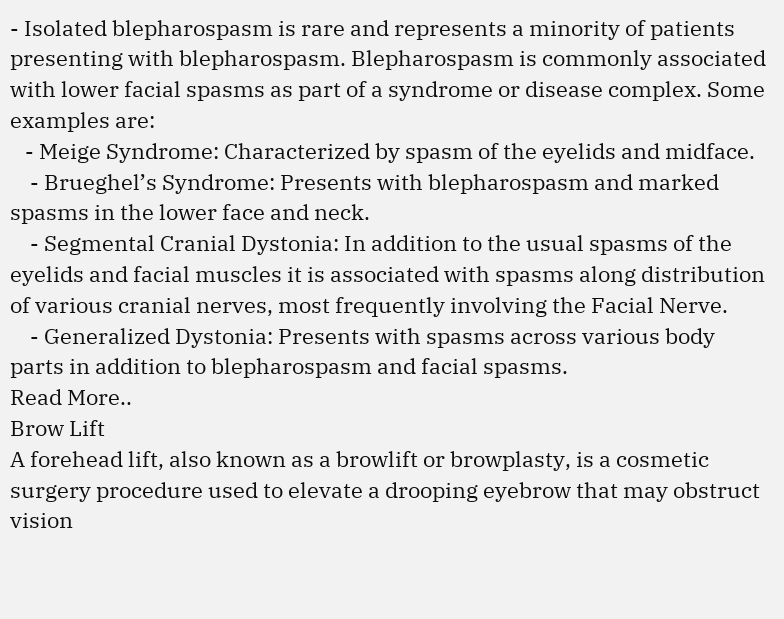- Isolated blepharospasm is rare and represents a minority of patients presenting with blepharospasm. Blepharospasm is commonly associated with lower facial spasms as part of a syndrome or disease complex. Some examples are:
   - Meige Syndrome: Characterized by spasm of the eyelids and midface.
    - Brueghel’s Syndrome: Presents with blepharospasm and marked spasms in the lower face and neck.
    - Segmental Cranial Dystonia: In addition to the usual spasms of the eyelids and facial muscles it is associated with spasms along distribution of various cranial nerves, most frequently involving the Facial Nerve.
    - Generalized Dystonia: Presents with spasms across various body parts in addition to blepharospasm and facial spasms.
Read More..
Brow Lift
A forehead lift, also known as a browlift or browplasty, is a cosmetic surgery procedure used to elevate a drooping eyebrow that may obstruct vision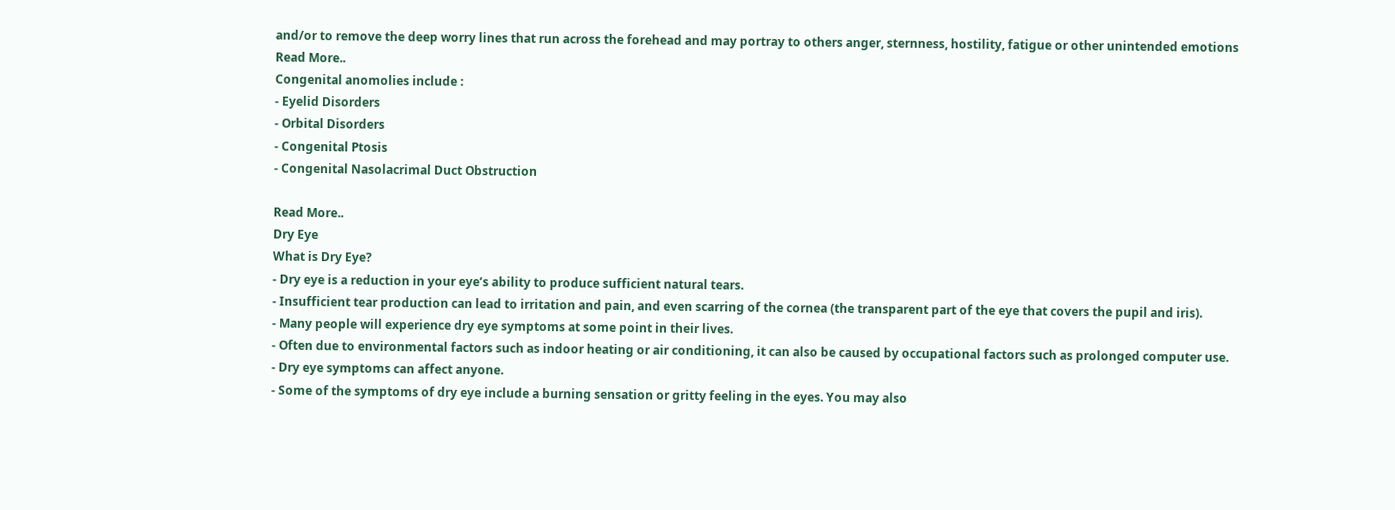and/or to remove the deep worry lines that run across the forehead and may portray to others anger, sternness, hostility, fatigue or other unintended emotions
Read More..
Congenital anomolies include :
- Eyelid Disorders
- Orbital Disorders
- Congenital Ptosis
- Congenital Nasolacrimal Duct Obstruction

Read More..
Dry Eye
What is Dry Eye?
- Dry eye is a reduction in your eye’s ability to produce sufficient natural tears.
- Insufficient tear production can lead to irritation and pain, and even scarring of the cornea (the transparent part of the eye that covers the pupil and iris).
- Many people will experience dry eye symptoms at some point in their lives.
- Often due to environmental factors such as indoor heating or air conditioning, it can also be caused by occupational factors such as prolonged computer use.
- Dry eye symptoms can affect anyone.
- Some of the symptoms of dry eye include a burning sensation or gritty feeling in the eyes. You may also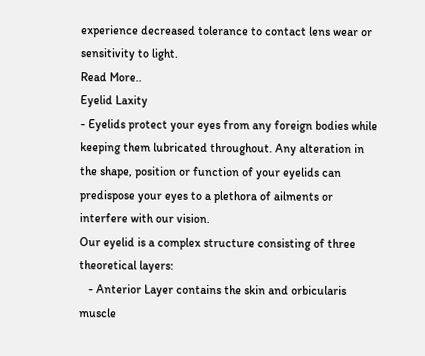experience decreased tolerance to contact lens wear or sensitivity to light.
Read More..
Eyelid Laxity
- Eyelids protect your eyes from any foreign bodies while keeping them lubricated throughout. Any alteration in the shape, position or function of your eyelids can predispose your eyes to a plethora of ailments or interfere with our vision.
Our eyelid is a complex structure consisting of three theoretical layers:
   - Anterior Layer contains the skin and orbicularis muscle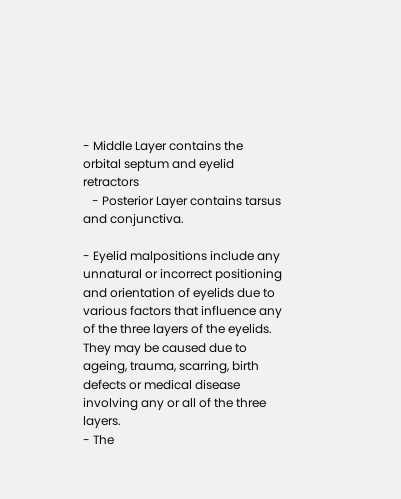- Middle Layer contains the orbital septum and eyelid retractors
   - Posterior Layer contains tarsus and conjunctiva.

- Eyelid malpositions include any unnatural or incorrect positioning and orientation of eyelids due to various factors that influence any of the three layers of the eyelids. They may be caused due to ageing, trauma, scarring, birth defects or medical disease involving any or all of the three layers.
- The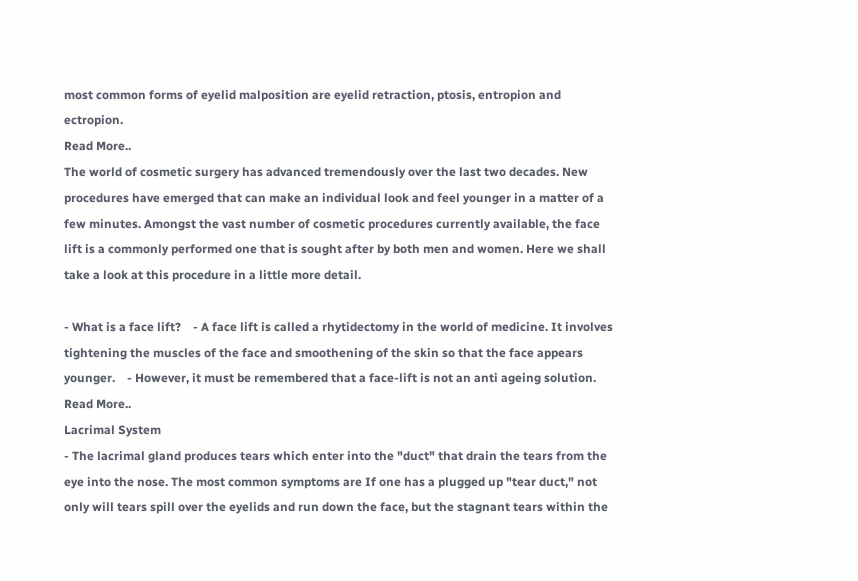most common forms of eyelid malposition are eyelid retraction, ptosis, entropion and ectropion.
Read More..
The world of cosmetic surgery has advanced tremendously over the last two decades. New procedures have emerged that can make an individual look and feel younger in a matter of a few minutes. Amongst the vast number of cosmetic procedures currently available, the face lift is a commonly performed one that is sought after by both men and women. Here we shall take a look at this procedure in a little more detail.

- What is a face lift?    - A face lift is called a rhytidectomy in the world of medicine. It involves tightening the muscles of the face and smoothening of the skin so that the face appears younger.    - However, it must be remembered that a face-lift is not an anti ageing solution.
Read More..
Lacrimal System
- The lacrimal gland produces tears which enter into the "duct" that drain the tears from the eye into the nose. The most common symptoms are If one has a plugged up "tear duct," not only will tears spill over the eyelids and run down the face, but the stagnant tears within the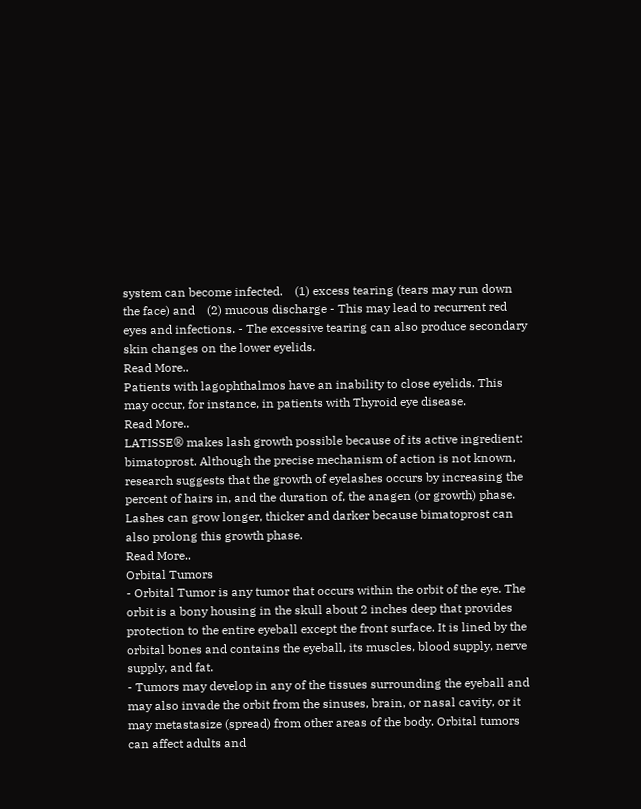system can become infected.    (1) excess tearing (tears may run down the face) and    (2) mucous discharge - This may lead to recurrent red eyes and infections. - The excessive tearing can also produce secondary skin changes on the lower eyelids.
Read More..
Patients with lagophthalmos have an inability to close eyelids. This may occur, for instance, in patients with Thyroid eye disease.
Read More..
LATISSE® makes lash growth possible because of its active ingredient: bimatoprost. Although the precise mechanism of action is not known, research suggests that the growth of eyelashes occurs by increasing the percent of hairs in, and the duration of, the anagen (or growth) phase. Lashes can grow longer, thicker and darker because bimatoprost can also prolong this growth phase.
Read More..
Orbital Tumors
- Orbital Tumor is any tumor that occurs within the orbit of the eye. The orbit is a bony housing in the skull about 2 inches deep that provides protection to the entire eyeball except the front surface. It is lined by the orbital bones and contains the eyeball, its muscles, blood supply, nerve supply, and fat.
- Tumors may develop in any of the tissues surrounding the eyeball and may also invade the orbit from the sinuses, brain, or nasal cavity, or it may metastasize (spread) from other areas of the body. Orbital tumors can affect adults and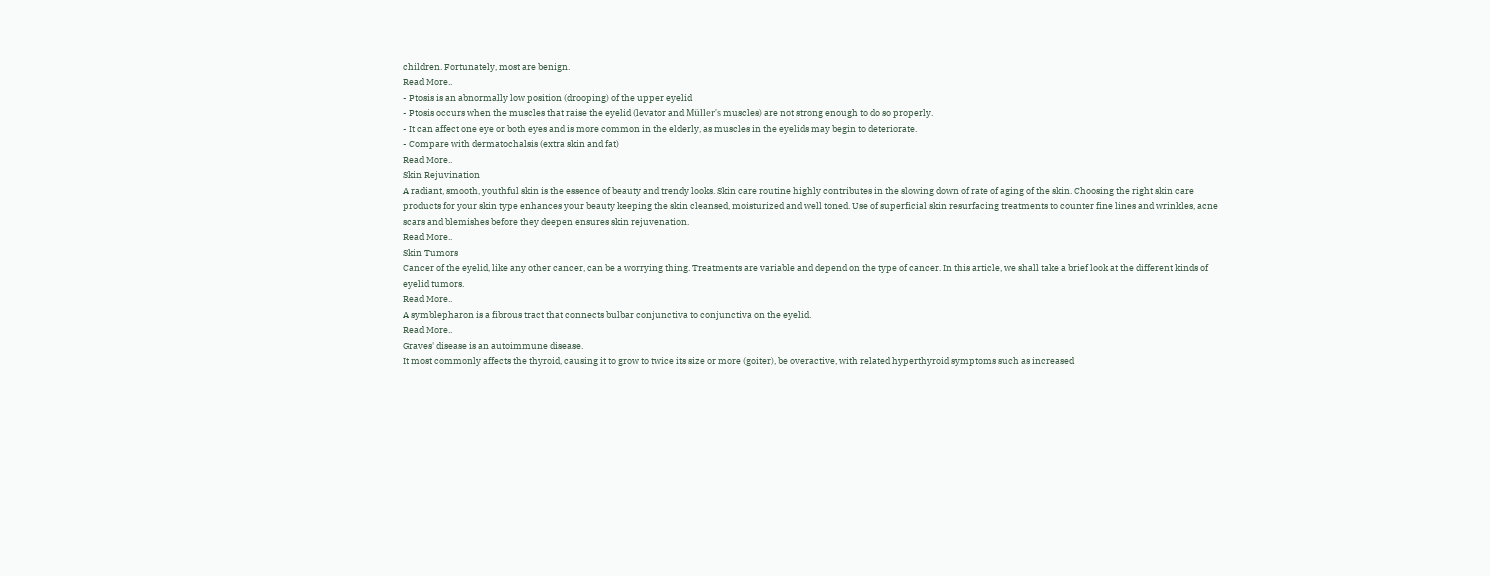children. Fortunately, most are benign.
Read More..
- Ptosis is an abnormally low position (drooping) of the upper eyelid
- Ptosis occurs when the muscles that raise the eyelid (levator and Müller's muscles) are not strong enough to do so properly.
- It can affect one eye or both eyes and is more common in the elderly, as muscles in the eyelids may begin to deteriorate.
- Compare with dermatochalsis (extra skin and fat)
Read More..
Skin Rejuvination
A radiant, smooth, youthful skin is the essence of beauty and trendy looks. Skin care routine highly contributes in the slowing down of rate of aging of the skin. Choosing the right skin care products for your skin type enhances your beauty keeping the skin cleansed, moisturized and well toned. Use of superficial skin resurfacing treatments to counter fine lines and wrinkles, acne scars and blemishes before they deepen ensures skin rejuvenation.
Read More..
Skin Tumors
Cancer of the eyelid, like any other cancer, can be a worrying thing. Treatments are variable and depend on the type of cancer. In this article, we shall take a brief look at the different kinds of eyelid tumors.
Read More..
A symblepharon is a fibrous tract that connects bulbar conjunctiva to conjunctiva on the eyelid.
Read More..
Graves' disease is an autoimmune disease.
It most commonly affects the thyroid, causing it to grow to twice its size or more (goiter), be overactive, with related hyperthyroid symptoms such as increased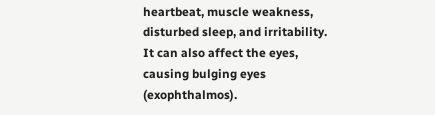heartbeat, muscle weakness, disturbed sleep, and irritability. It can also affect the eyes, causing bulging eyes (exophthalmos).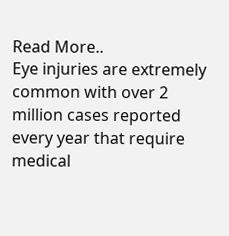Read More..
Eye injuries are extremely common with over 2 million cases reported every year that require medical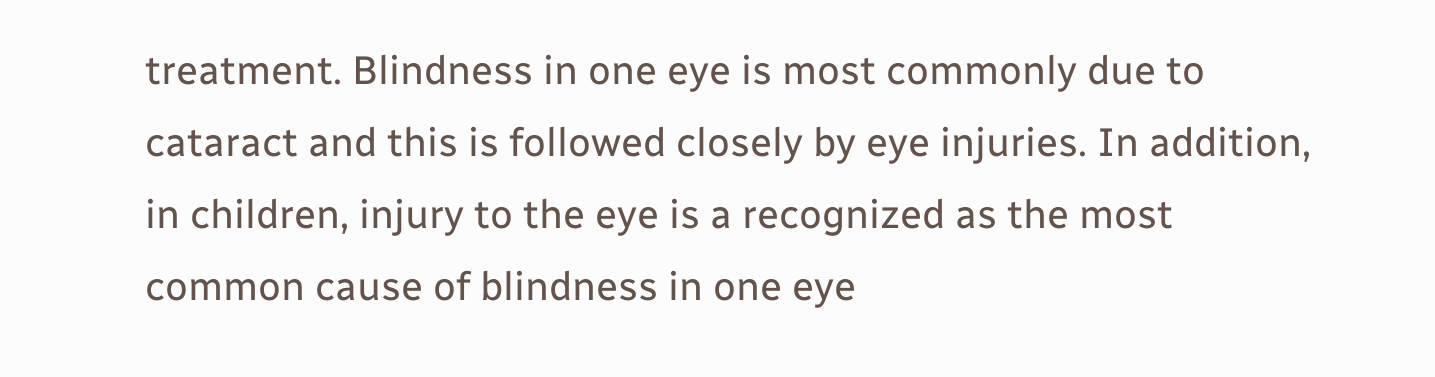treatment. Blindness in one eye is most commonly due to cataract and this is followed closely by eye injuries. In addition, in children, injury to the eye is a recognized as the most common cause of blindness in one eye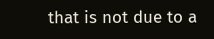that is not due to a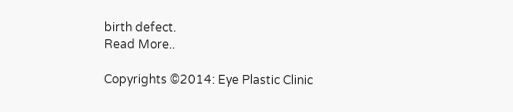birth defect.
Read More..

Copyrights ©2014: Eye Plastic Clinic